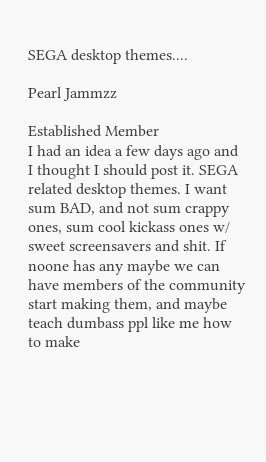SEGA desktop themes....

Pearl Jammzz

Established Member
I had an idea a few days ago and I thought I should post it. SEGA related desktop themes. I want sum BAD, and not sum crappy ones, sum cool kickass ones w/ sweet screensavers and shit. If noone has any maybe we can have members of the community start making them, and maybe teach dumbass ppl like me how to make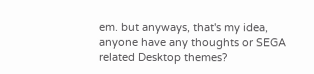em. but anyways, that's my idea, anyone have any thoughts or SEGA related Desktop themes?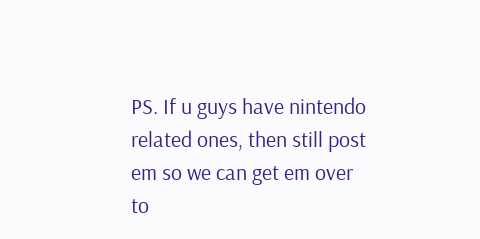PS. If u guys have nintendo related ones, then still post em so we can get em over to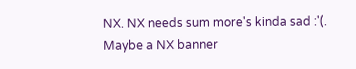NX. NX needs sum more's kinda sad :'(. Maybe a NX banner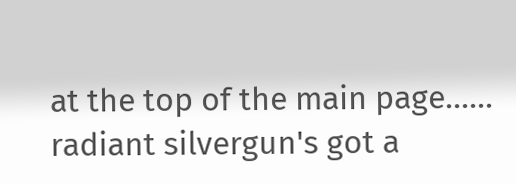at the top of the main page......
radiant silvergun's got a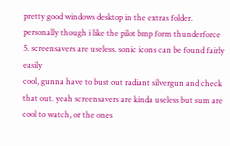pretty good windows desktop in the extras folder. personally though i like the pilot bmp form thunderforce 5. screensavers are useless. sonic icons can be found fairly easily
cool, gunna have to bust out radiant silvergun and check that out. yeah screensavers are kinda useless but sum are cool to watch, or the ones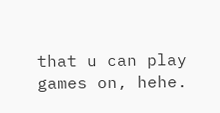that u can play games on, hehe.